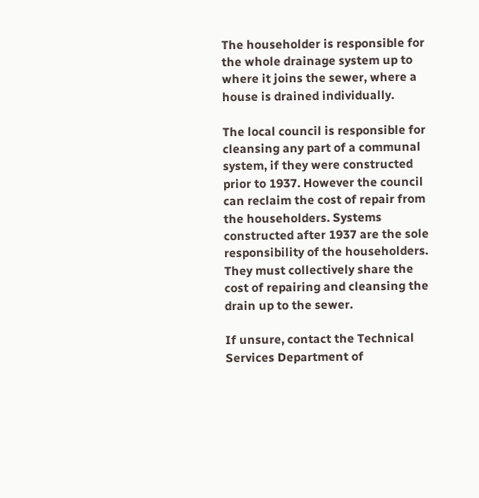The householder is responsible for the whole drainage system up to where it joins the sewer, where a house is drained individually.

The local council is responsible for cleansing any part of a communal system, if they were constructed prior to 1937. However the council can reclaim the cost of repair from the householders. Systems constructed after 1937 are the sole responsibility of the householders. They must collectively share the cost of repairing and cleansing the drain up to the sewer.

If unsure, contact the Technical Services Department of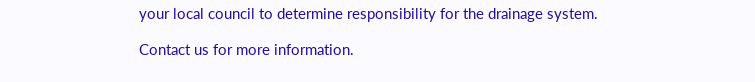your local council to determine responsibility for the drainage system.

Contact us for more information.